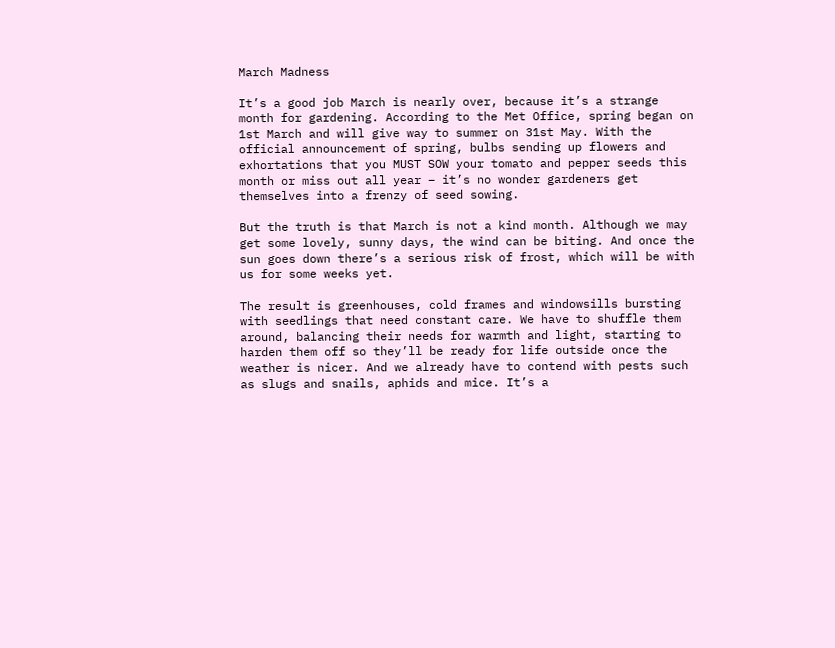March Madness

It’s a good job March is nearly over, because it’s a strange month for gardening. According to the Met Office, spring began on 1st March and will give way to summer on 31st May. With the official announcement of spring, bulbs sending up flowers and exhortations that you MUST SOW your tomato and pepper seeds this month or miss out all year – it’s no wonder gardeners get themselves into a frenzy of seed sowing.

But the truth is that March is not a kind month. Although we may get some lovely, sunny days, the wind can be biting. And once the sun goes down there’s a serious risk of frost, which will be with us for some weeks yet.

The result is greenhouses, cold frames and windowsills bursting with seedlings that need constant care. We have to shuffle them around, balancing their needs for warmth and light, starting to harden them off so they’ll be ready for life outside once the weather is nicer. And we already have to contend with pests such as slugs and snails, aphids and mice. It’s a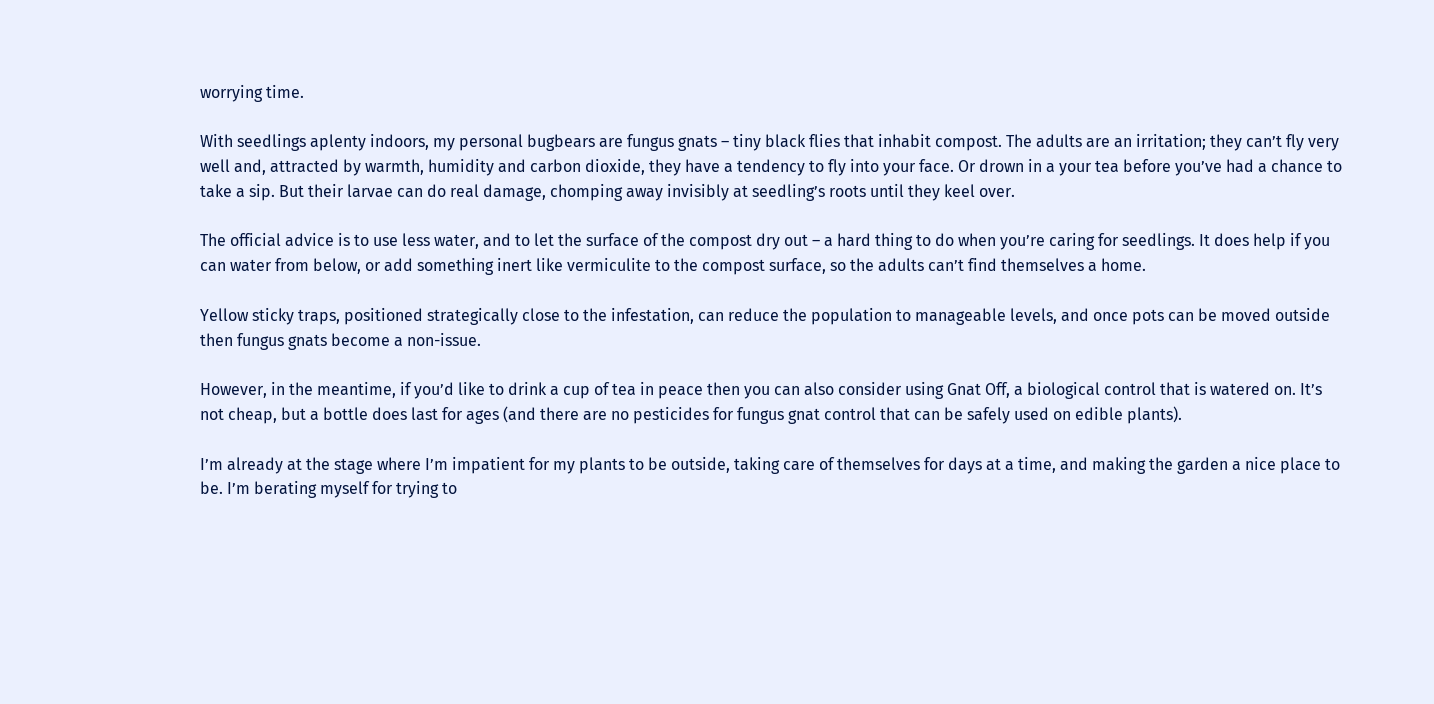worrying time.

With seedlings aplenty indoors, my personal bugbears are fungus gnats – tiny black flies that inhabit compost. The adults are an irritation; they can’t fly very well and, attracted by warmth, humidity and carbon dioxide, they have a tendency to fly into your face. Or drown in a your tea before you’ve had a chance to take a sip. But their larvae can do real damage, chomping away invisibly at seedling’s roots until they keel over.

The official advice is to use less water, and to let the surface of the compost dry out – a hard thing to do when you’re caring for seedlings. It does help if you can water from below, or add something inert like vermiculite to the compost surface, so the adults can’t find themselves a home.

Yellow sticky traps, positioned strategically close to the infestation, can reduce the population to manageable levels, and once pots can be moved outside then fungus gnats become a non-issue.

However, in the meantime, if you’d like to drink a cup of tea in peace then you can also consider using Gnat Off, a biological control that is watered on. It’s not cheap, but a bottle does last for ages (and there are no pesticides for fungus gnat control that can be safely used on edible plants).

I’m already at the stage where I’m impatient for my plants to be outside, taking care of themselves for days at a time, and making the garden a nice place to be. I’m berating myself for trying to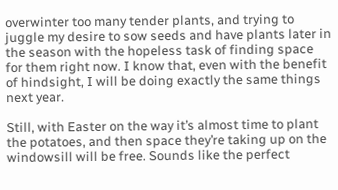overwinter too many tender plants, and trying to juggle my desire to sow seeds and have plants later in the season with the hopeless task of finding space for them right now. I know that, even with the benefit of hindsight, I will be doing exactly the same things next year.

Still, with Easter on the way it’s almost time to plant the potatoes, and then space they’re taking up on the windowsill will be free. Sounds like the perfect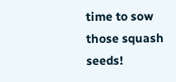time to sow those squash seeds!